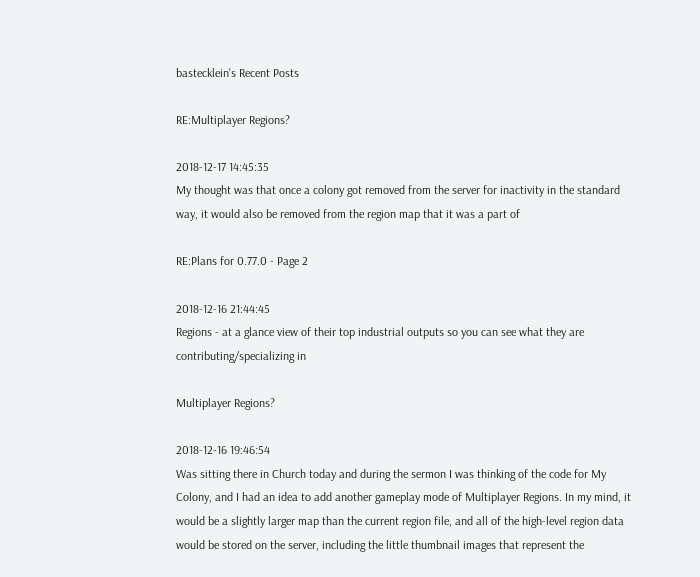bastecklein's Recent Posts

RE:Multiplayer Regions?

2018-12-17 14:45:35
My thought was that once a colony got removed from the server for inactivity in the standard way, it would also be removed from the region map that it was a part of

RE:Plans for 0.77.0 - Page 2

2018-12-16 21:44:45
Regions - at a glance view of their top industrial outputs so you can see what they are contributing/specializing in

Multiplayer Regions?

2018-12-16 19:46:54
Was sitting there in Church today and during the sermon I was thinking of the code for My Colony, and I had an idea to add another gameplay mode of Multiplayer Regions. In my mind, it would be a slightly larger map than the current region file, and all of the high-level region data would be stored on the server, including the little thumbnail images that represent the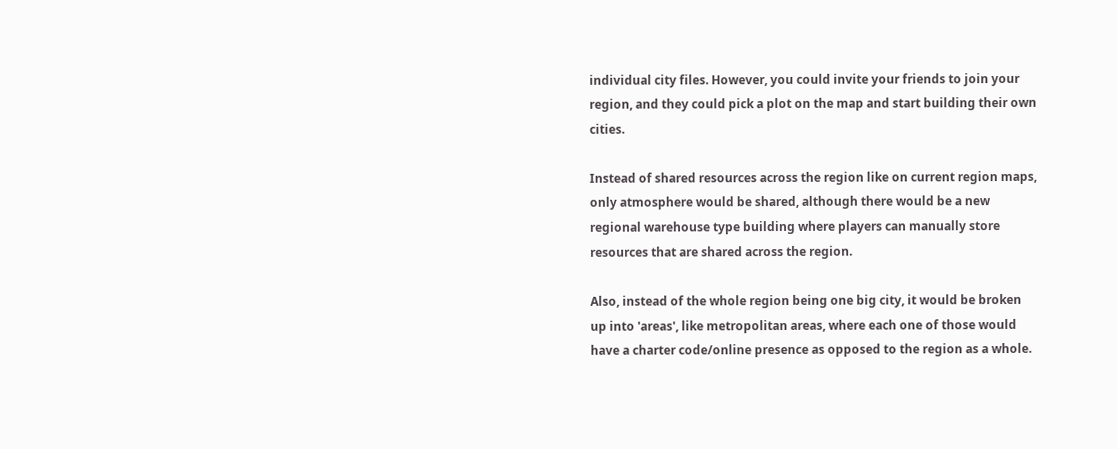individual city files. However, you could invite your friends to join your region, and they could pick a plot on the map and start building their own cities.

Instead of shared resources across the region like on current region maps, only atmosphere would be shared, although there would be a new regional warehouse type building where players can manually store resources that are shared across the region.

Also, instead of the whole region being one big city, it would be broken up into 'areas', like metropolitan areas, where each one of those would have a charter code/online presence as opposed to the region as a whole.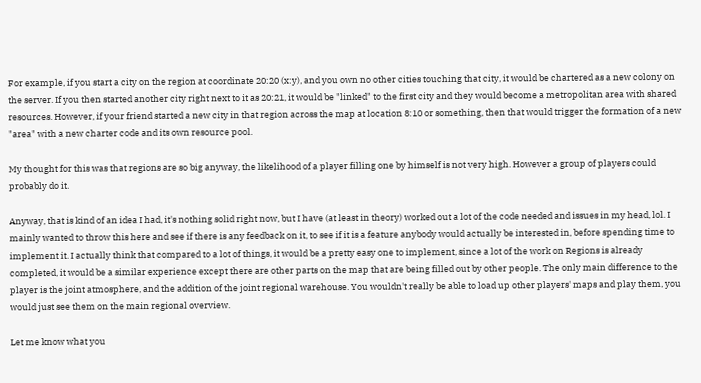For example, if you start a city on the region at coordinate 20:20 (x:y), and you own no other cities touching that city, it would be chartered as a new colony on the server. If you then started another city right next to it as 20:21, it would be "linked" to the first city and they would become a metropolitan area with shared resources. However, if your friend started a new city in that region across the map at location 8:10 or something, then that would trigger the formation of a new "area" with a new charter code and its own resource pool.

My thought for this was that regions are so big anyway, the likelihood of a player filling one by himself is not very high. However a group of players could probably do it.

Anyway, that is kind of an idea I had, it's nothing solid right now, but I have (at least in theory) worked out a lot of the code needed and issues in my head, lol. I mainly wanted to throw this here and see if there is any feedback on it, to see if it is a feature anybody would actually be interested in, before spending time to implement it. I actually think that compared to a lot of things, it would be a pretty easy one to implement, since a lot of the work on Regions is already completed, it would be a similar experience except there are other parts on the map that are being filled out by other people. The only main difference to the player is the joint atmosphere, and the addition of the joint regional warehouse. You wouldn't really be able to load up other players' maps and play them, you would just see them on the main regional overview.

Let me know what you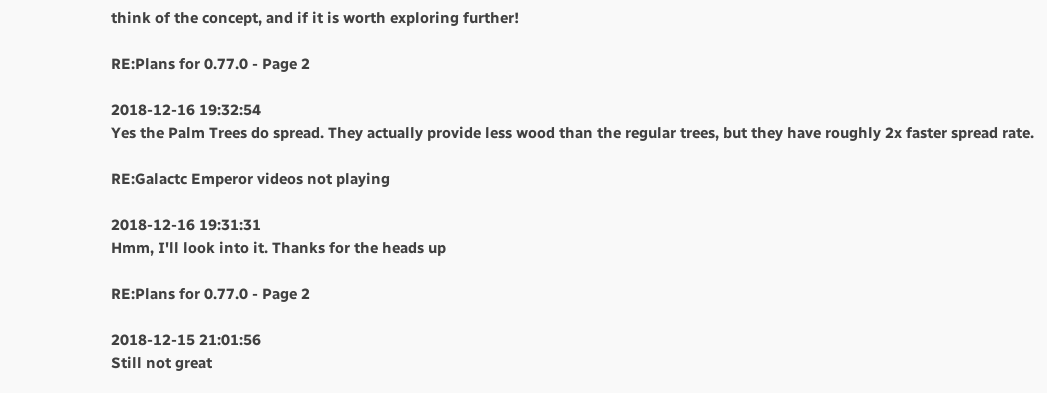think of the concept, and if it is worth exploring further!

RE:Plans for 0.77.0 - Page 2

2018-12-16 19:32:54
Yes the Palm Trees do spread. They actually provide less wood than the regular trees, but they have roughly 2x faster spread rate.

RE:Galactc Emperor videos not playing

2018-12-16 19:31:31
Hmm, I'll look into it. Thanks for the heads up

RE:Plans for 0.77.0 - Page 2

2018-12-15 21:01:56
Still not great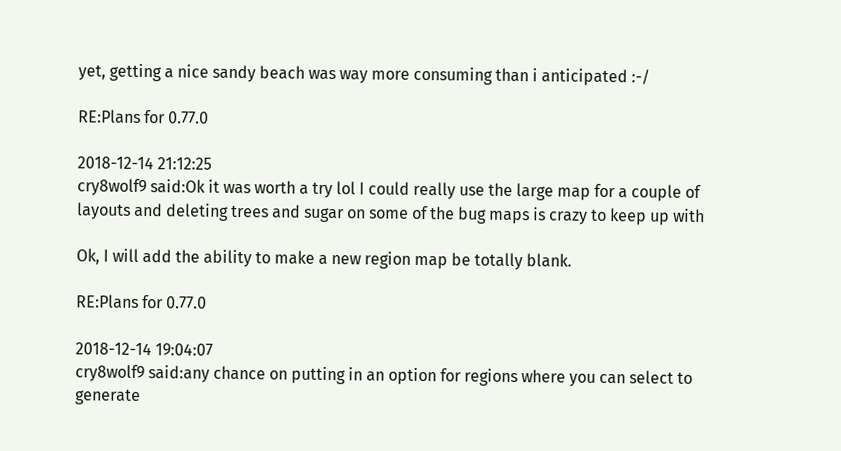yet, getting a nice sandy beach was way more consuming than i anticipated :-/

RE:Plans for 0.77.0

2018-12-14 21:12:25
cry8wolf9 said:Ok it was worth a try lol I could really use the large map for a couple of layouts and deleting trees and sugar on some of the bug maps is crazy to keep up with

Ok, I will add the ability to make a new region map be totally blank.

RE:Plans for 0.77.0

2018-12-14 19:04:07
cry8wolf9 said:any chance on putting in an option for regions where you can select to generate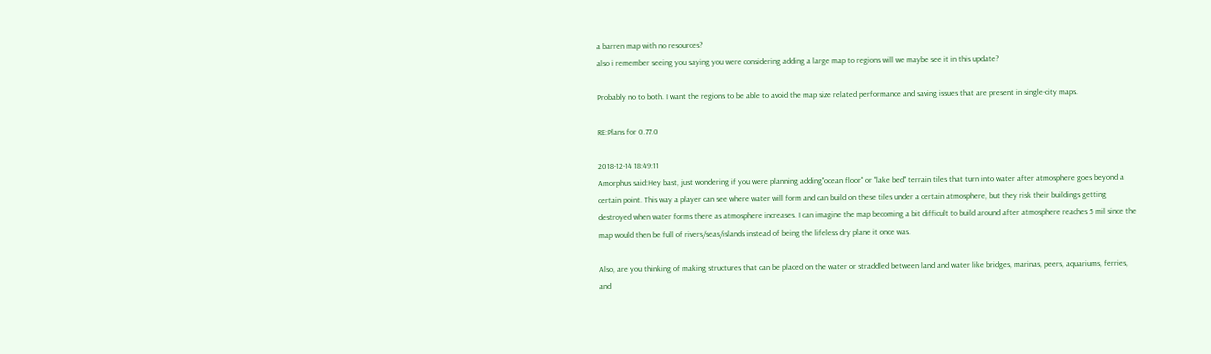a barren map with no resources?
also i remember seeing you saying you were considering adding a large map to regions will we maybe see it in this update?

Probably no to both. I want the regions to be able to avoid the map size related performance and saving issues that are present in single-city maps.

RE:Plans for 0.77.0

2018-12-14 18:49:11
Amorphus said:Hey bast, just wondering if you were planning adding"ocean floor" or "lake bed" terrain tiles that turn into water after atmosphere goes beyond a certain point. This way a player can see where water will form and can build on these tiles under a certain atmosphere, but they risk their buildings getting destroyed when water forms there as atmosphere increases. I can imagine the map becoming a bit difficult to build around after atmosphere reaches 5 mil since the map would then be full of rivers/seas/islands instead of being the lifeless dry plane it once was.

Also, are you thinking of making structures that can be placed on the water or straddled between land and water like bridges, marinas, peers, aquariums, ferries, and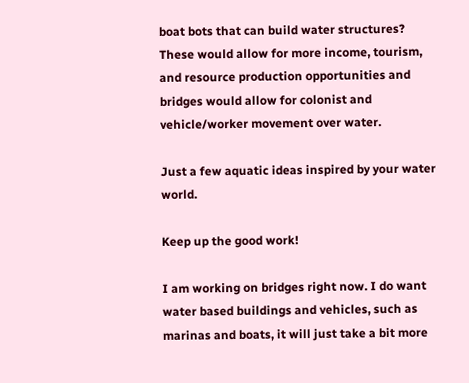boat bots that can build water structures? These would allow for more income, tourism, and resource production opportunities and bridges would allow for colonist and vehicle/worker movement over water.

Just a few aquatic ideas inspired by your water world.

Keep up the good work!

I am working on bridges right now. I do want water based buildings and vehicles, such as marinas and boats, it will just take a bit more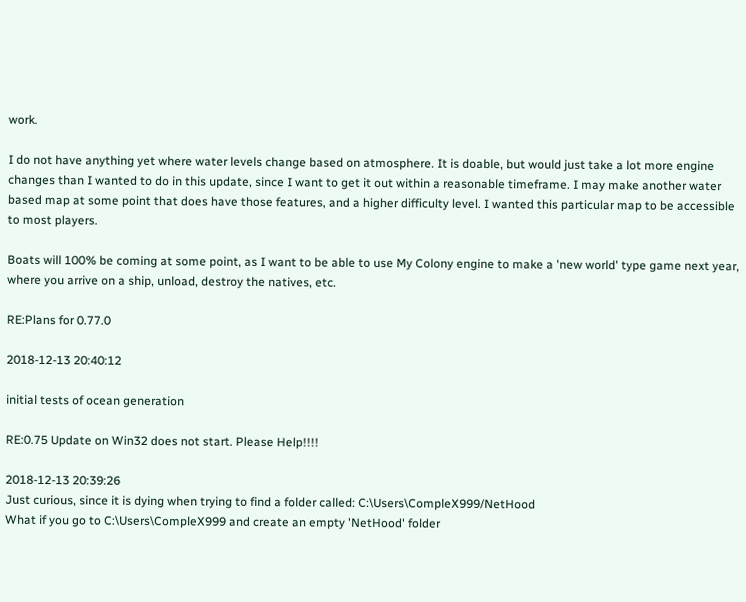work.

I do not have anything yet where water levels change based on atmosphere. It is doable, but would just take a lot more engine changes than I wanted to do in this update, since I want to get it out within a reasonable timeframe. I may make another water based map at some point that does have those features, and a higher difficulty level. I wanted this particular map to be accessible to most players.

Boats will 100% be coming at some point, as I want to be able to use My Colony engine to make a 'new world' type game next year, where you arrive on a ship, unload, destroy the natives, etc.

RE:Plans for 0.77.0

2018-12-13 20:40:12

initial tests of ocean generation

RE:0.75 Update on Win32 does not start. Please Help!!!!

2018-12-13 20:39:26
Just curious, since it is dying when trying to find a folder called: C:\Users\CompleX999/NetHood
What if you go to C:\Users\CompleX999 and create an empty 'NetHood' folder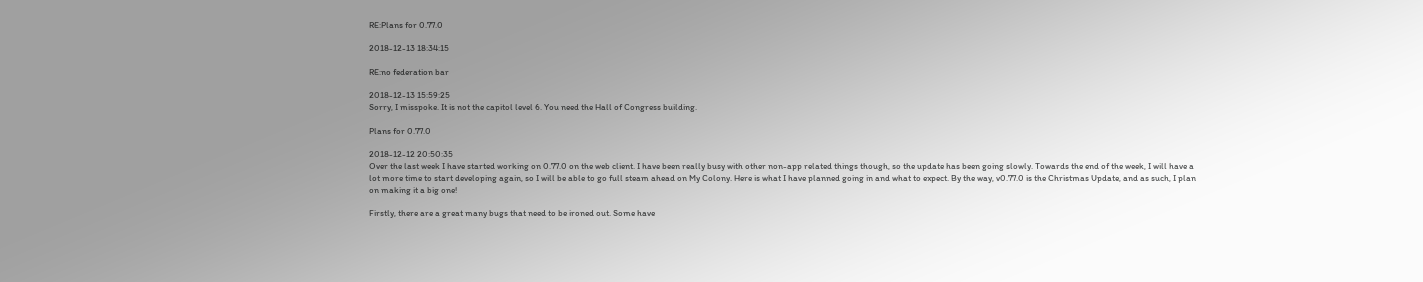RE:Plans for 0.77.0

2018-12-13 18:34:15

RE:no federation bar

2018-12-13 15:59:25
Sorry, I misspoke. It is not the capitol level 6. You need the Hall of Congress building.

Plans for 0.77.0

2018-12-12 20:50:35
Over the last week I have started working on 0.77.0 on the web client. I have been really busy with other non-app related things though, so the update has been going slowly. Towards the end of the week, I will have a lot more time to start developing again, so I will be able to go full steam ahead on My Colony. Here is what I have planned going in and what to expect. By the way, v0.77.0 is the Christmas Update, and as such, I plan on making it a big one!

Firstly, there are a great many bugs that need to be ironed out. Some have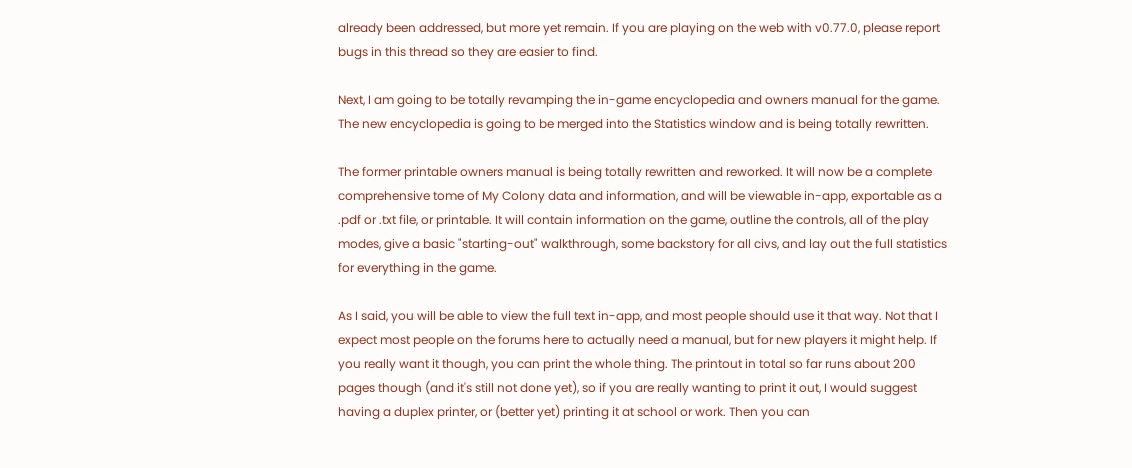already been addressed, but more yet remain. If you are playing on the web with v0.77.0, please report bugs in this thread so they are easier to find.

Next, I am going to be totally revamping the in-game encyclopedia and owners manual for the game. The new encyclopedia is going to be merged into the Statistics window and is being totally rewritten.

The former printable owners manual is being totally rewritten and reworked. It will now be a complete comprehensive tome of My Colony data and information, and will be viewable in-app, exportable as a .pdf or .txt file, or printable. It will contain information on the game, outline the controls, all of the play modes, give a basic "starting-out" walkthrough, some backstory for all civs, and lay out the full statistics for everything in the game.

As I said, you will be able to view the full text in-app, and most people should use it that way. Not that I expect most people on the forums here to actually need a manual, but for new players it might help. If you really want it though, you can print the whole thing. The printout in total so far runs about 200 pages though (and it's still not done yet), so if you are really wanting to print it out, I would suggest having a duplex printer, or (better yet) printing it at school or work. Then you can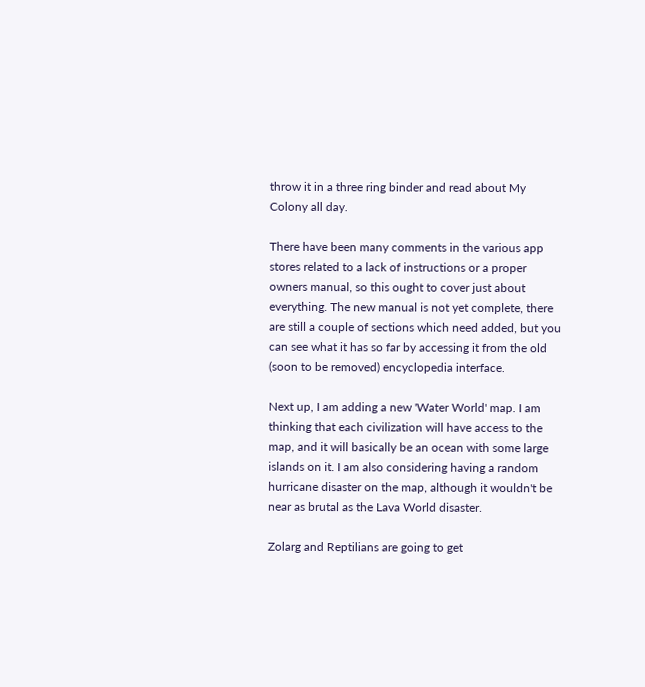throw it in a three ring binder and read about My Colony all day.

There have been many comments in the various app stores related to a lack of instructions or a proper owners manual, so this ought to cover just about everything. The new manual is not yet complete, there are still a couple of sections which need added, but you can see what it has so far by accessing it from the old (soon to be removed) encyclopedia interface.

Next up, I am adding a new 'Water World' map. I am thinking that each civilization will have access to the map, and it will basically be an ocean with some large islands on it. I am also considering having a random hurricane disaster on the map, although it wouldn't be near as brutal as the Lava World disaster.

Zolarg and Reptilians are going to get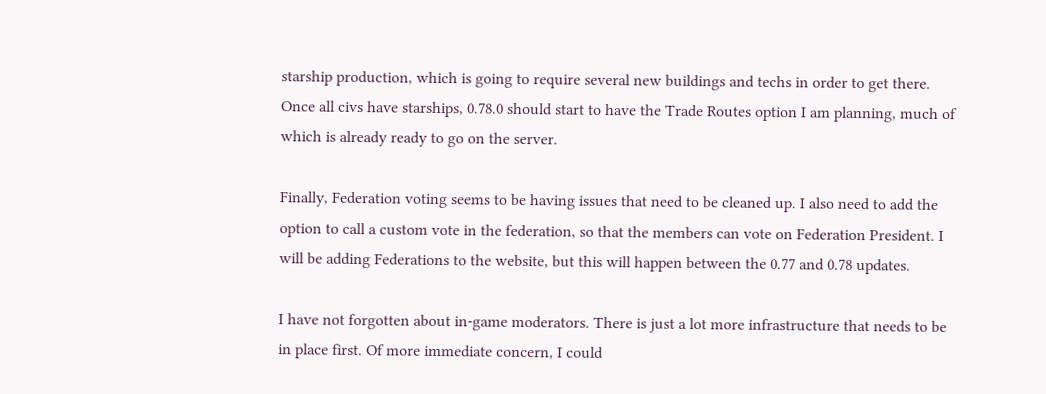starship production, which is going to require several new buildings and techs in order to get there. Once all civs have starships, 0.78.0 should start to have the Trade Routes option I am planning, much of which is already ready to go on the server.

Finally, Federation voting seems to be having issues that need to be cleaned up. I also need to add the option to call a custom vote in the federation, so that the members can vote on Federation President. I will be adding Federations to the website, but this will happen between the 0.77 and 0.78 updates.

I have not forgotten about in-game moderators. There is just a lot more infrastructure that needs to be in place first. Of more immediate concern, I could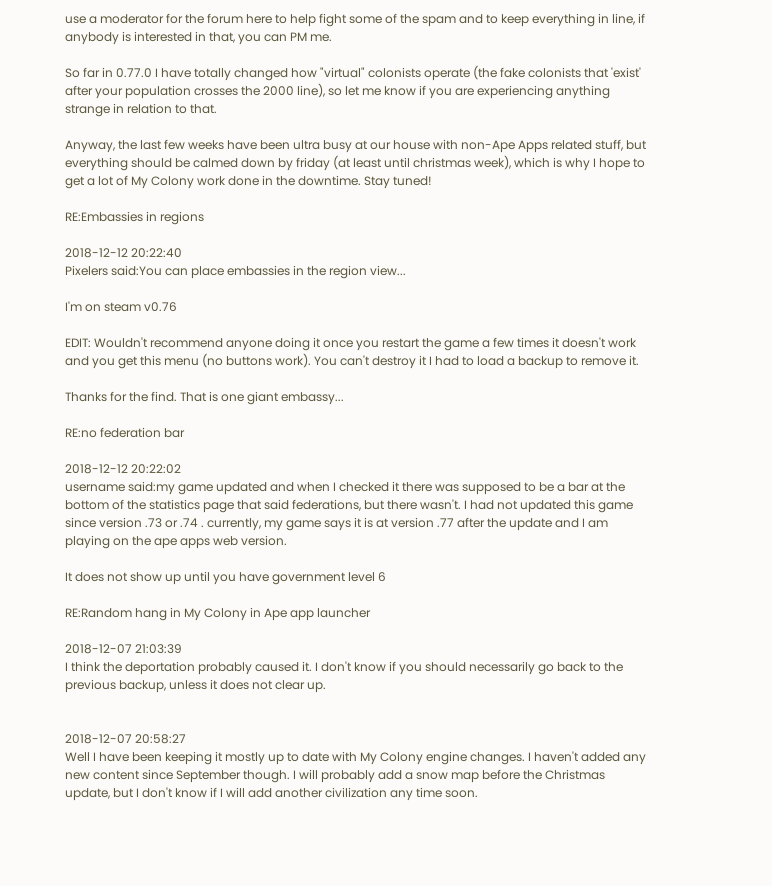use a moderator for the forum here to help fight some of the spam and to keep everything in line, if anybody is interested in that, you can PM me.

So far in 0.77.0 I have totally changed how "virtual" colonists operate (the fake colonists that 'exist' after your population crosses the 2000 line), so let me know if you are experiencing anything strange in relation to that.

Anyway, the last few weeks have been ultra busy at our house with non-Ape Apps related stuff, but everything should be calmed down by friday (at least until christmas week), which is why I hope to get a lot of My Colony work done in the downtime. Stay tuned!

RE:Embassies in regions

2018-12-12 20:22:40
Pixelers said:You can place embassies in the region view...

I'm on steam v0.76

EDIT: Wouldn't recommend anyone doing it once you restart the game a few times it doesn't work and you get this menu (no buttons work). You can't destroy it I had to load a backup to remove it.

Thanks for the find. That is one giant embassy...

RE:no federation bar

2018-12-12 20:22:02
username said:my game updated and when I checked it there was supposed to be a bar at the bottom of the statistics page that said federations, but there wasn't. I had not updated this game since version .73 or .74 . currently, my game says it is at version .77 after the update and I am playing on the ape apps web version.

It does not show up until you have government level 6

RE:Random hang in My Colony in Ape app launcher

2018-12-07 21:03:39
I think the deportation probably caused it. I don't know if you should necessarily go back to the previous backup, unless it does not clear up.


2018-12-07 20:58:27
Well I have been keeping it mostly up to date with My Colony engine changes. I haven't added any new content since September though. I will probably add a snow map before the Christmas update, but I don't know if I will add another civilization any time soon.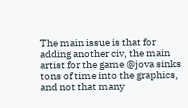The main issue is that for adding another civ, the main artist for the game @jova sinks tons of time into the graphics, and not that many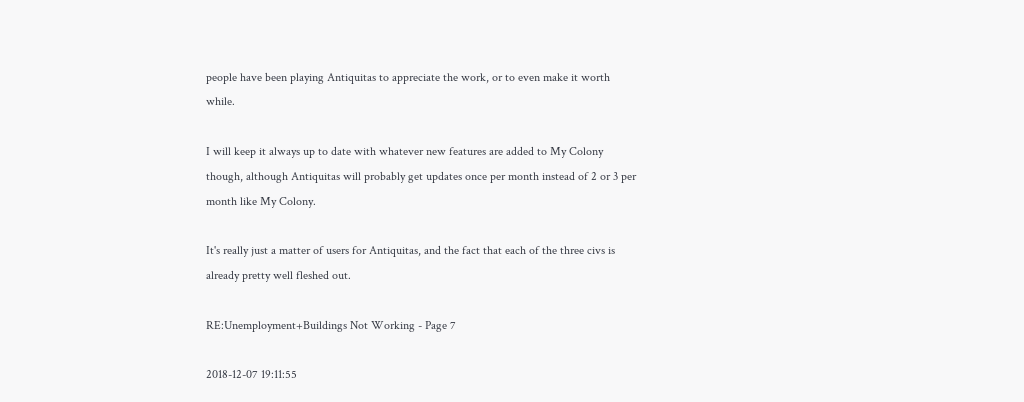people have been playing Antiquitas to appreciate the work, or to even make it worth while.

I will keep it always up to date with whatever new features are added to My Colony though, although Antiquitas will probably get updates once per month instead of 2 or 3 per month like My Colony.

It's really just a matter of users for Antiquitas, and the fact that each of the three civs is already pretty well fleshed out.

RE:Unemployment+Buildings Not Working - Page 7

2018-12-07 19:11:55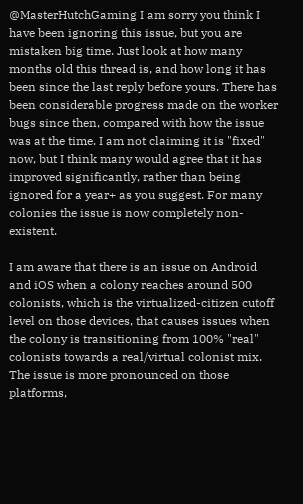@MasterHutchGaming I am sorry you think I have been ignoring this issue, but you are mistaken big time. Just look at how many months old this thread is, and how long it has been since the last reply before yours. There has been considerable progress made on the worker bugs since then, compared with how the issue was at the time. I am not claiming it is "fixed" now, but I think many would agree that it has improved significantly, rather than being ignored for a year+ as you suggest. For many colonies the issue is now completely non-existent.

I am aware that there is an issue on Android and iOS when a colony reaches around 500 colonists, which is the virtualized-citizen cutoff level on those devices, that causes issues when the colony is transitioning from 100% "real" colonists towards a real/virtual colonist mix. The issue is more pronounced on those platforms,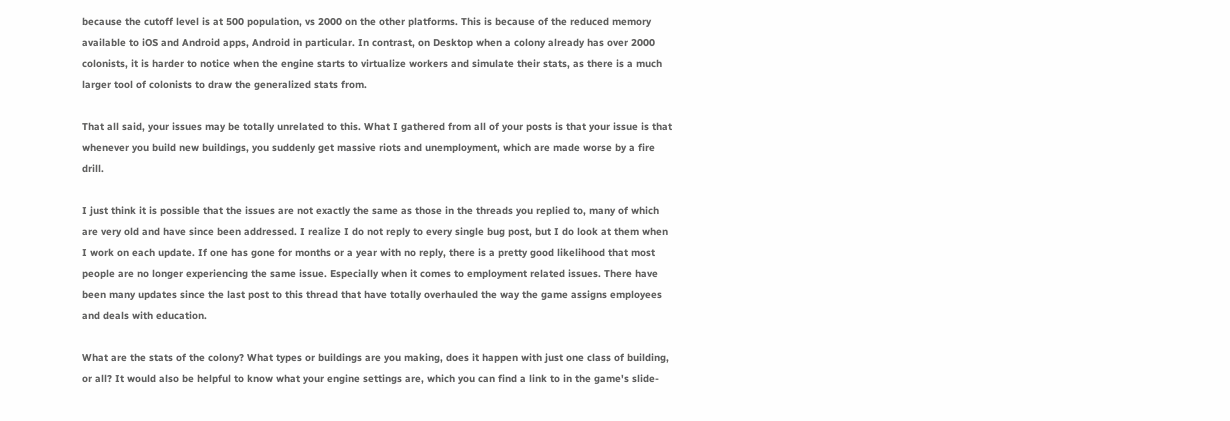because the cutoff level is at 500 population, vs 2000 on the other platforms. This is because of the reduced memory available to iOS and Android apps, Android in particular. In contrast, on Desktop when a colony already has over 2000 colonists, it is harder to notice when the engine starts to virtualize workers and simulate their stats, as there is a much larger tool of colonists to draw the generalized stats from.

That all said, your issues may be totally unrelated to this. What I gathered from all of your posts is that your issue is that whenever you build new buildings, you suddenly get massive riots and unemployment, which are made worse by a fire drill.

I just think it is possible that the issues are not exactly the same as those in the threads you replied to, many of which are very old and have since been addressed. I realize I do not reply to every single bug post, but I do look at them when I work on each update. If one has gone for months or a year with no reply, there is a pretty good likelihood that most people are no longer experiencing the same issue. Especially when it comes to employment related issues. There have been many updates since the last post to this thread that have totally overhauled the way the game assigns employees and deals with education.

What are the stats of the colony? What types or buildings are you making, does it happen with just one class of building, or all? It would also be helpful to know what your engine settings are, which you can find a link to in the game's slide-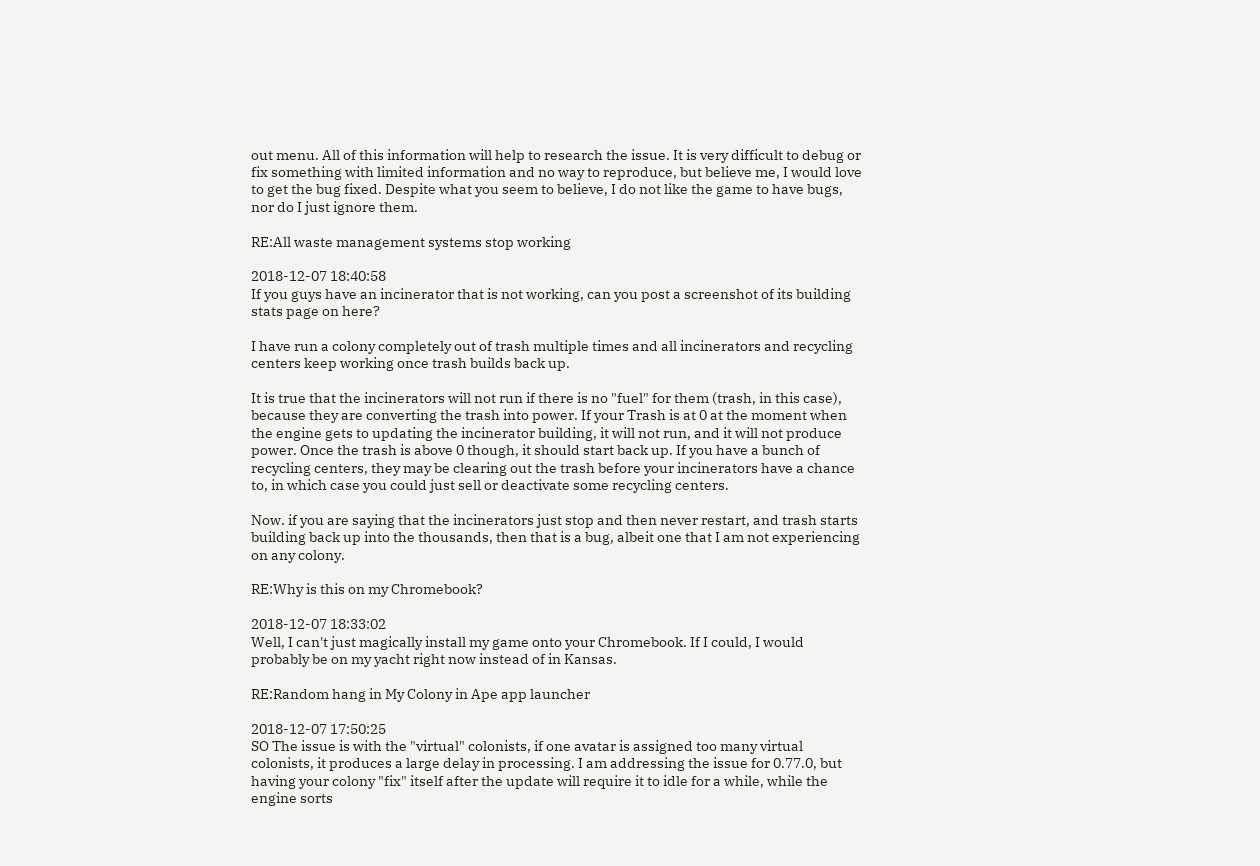out menu. All of this information will help to research the issue. It is very difficult to debug or fix something with limited information and no way to reproduce, but believe me, I would love to get the bug fixed. Despite what you seem to believe, I do not like the game to have bugs, nor do I just ignore them.

RE:All waste management systems stop working

2018-12-07 18:40:58
If you guys have an incinerator that is not working, can you post a screenshot of its building stats page on here?

I have run a colony completely out of trash multiple times and all incinerators and recycling centers keep working once trash builds back up.

It is true that the incinerators will not run if there is no "fuel" for them (trash, in this case), because they are converting the trash into power. If your Trash is at 0 at the moment when the engine gets to updating the incinerator building, it will not run, and it will not produce power. Once the trash is above 0 though, it should start back up. If you have a bunch of recycling centers, they may be clearing out the trash before your incinerators have a chance to, in which case you could just sell or deactivate some recycling centers.

Now. if you are saying that the incinerators just stop and then never restart, and trash starts building back up into the thousands, then that is a bug, albeit one that I am not experiencing on any colony.

RE:Why is this on my Chromebook?

2018-12-07 18:33:02
Well, I can't just magically install my game onto your Chromebook. If I could, I would probably be on my yacht right now instead of in Kansas.

RE:Random hang in My Colony in Ape app launcher

2018-12-07 17:50:25
SO The issue is with the "virtual" colonists, if one avatar is assigned too many virtual colonists, it produces a large delay in processing. I am addressing the issue for 0.77.0, but having your colony "fix" itself after the update will require it to idle for a while, while the engine sorts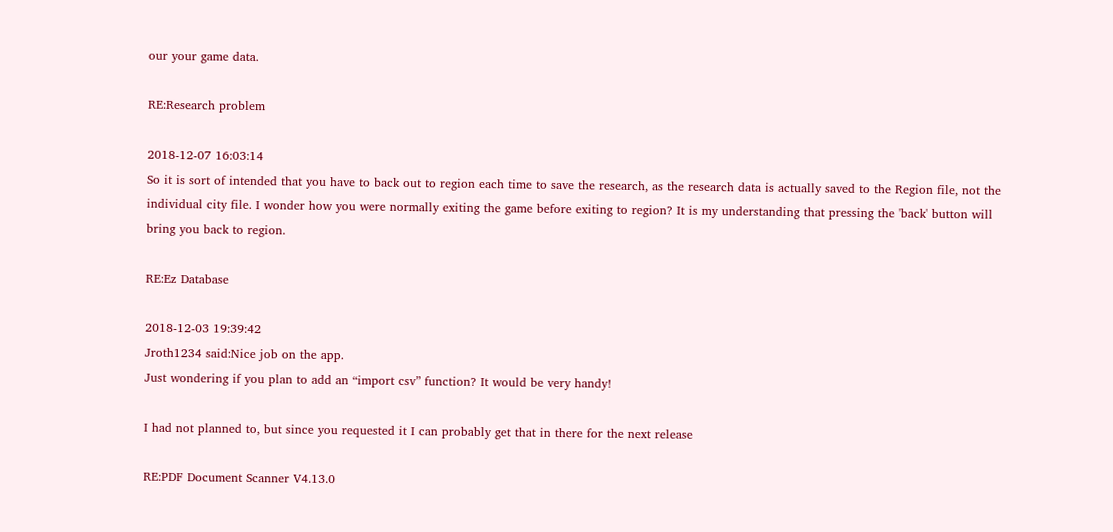our your game data.

RE:Research problem

2018-12-07 16:03:14
So it is sort of intended that you have to back out to region each time to save the research, as the research data is actually saved to the Region file, not the individual city file. I wonder how you were normally exiting the game before exiting to region? It is my understanding that pressing the 'back' button will bring you back to region.

RE:Ez Database

2018-12-03 19:39:42
Jroth1234 said:Nice job on the app.
Just wondering if you plan to add an “import csv” function? It would be very handy!

I had not planned to, but since you requested it I can probably get that in there for the next release

RE:PDF Document Scanner V4.13.0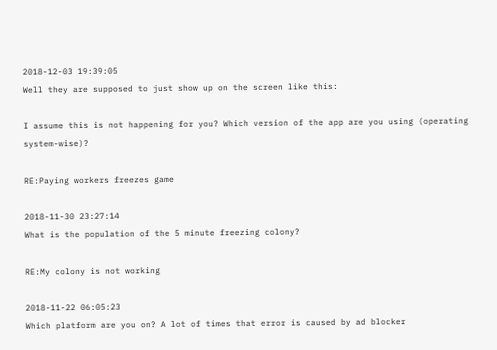2018-12-03 19:39:05
Well they are supposed to just show up on the screen like this:

I assume this is not happening for you? Which version of the app are you using (operating system-wise)?

RE:Paying workers freezes game

2018-11-30 23:27:14
What is the population of the 5 minute freezing colony?

RE:My colony is not working

2018-11-22 06:05:23
Which platform are you on? A lot of times that error is caused by ad blocker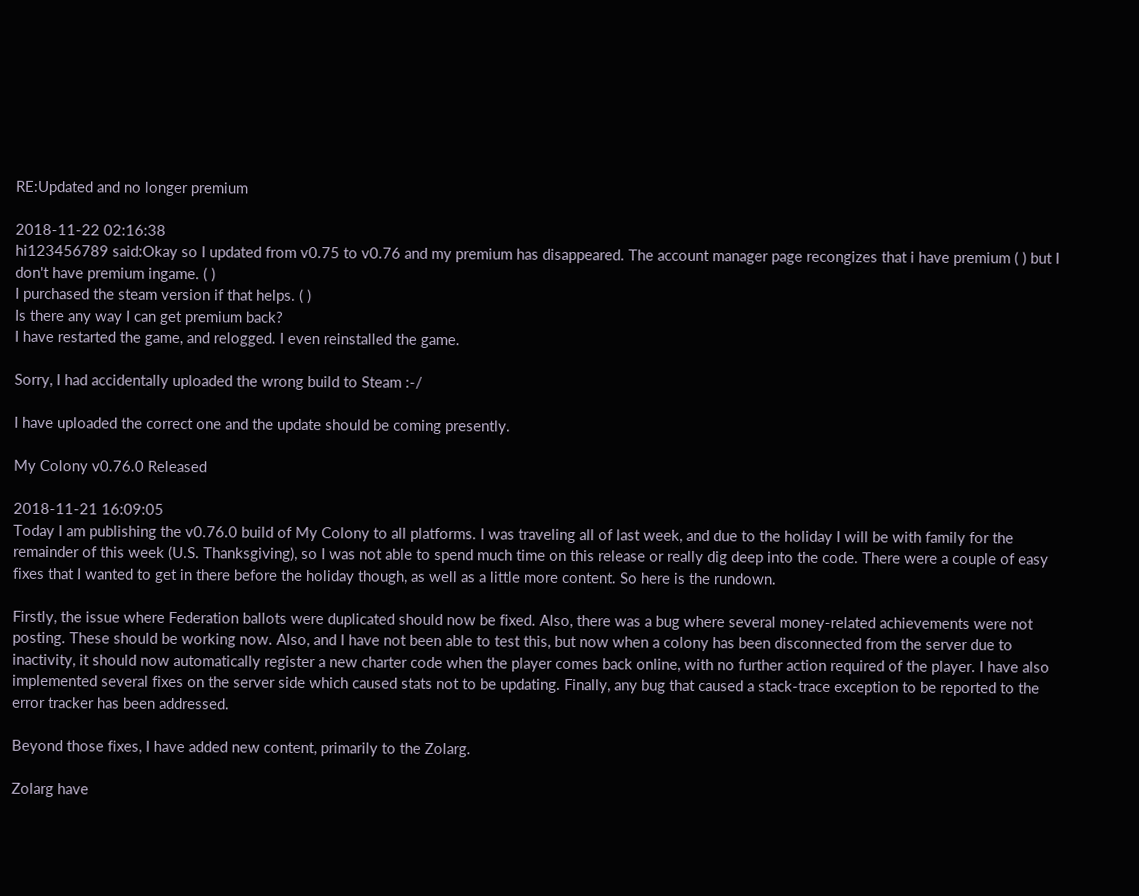RE:Updated and no longer premium

2018-11-22 02:16:38
hi123456789 said:Okay so I updated from v0.75 to v0.76 and my premium has disappeared. The account manager page recongizes that i have premium ( ) but I don't have premium ingame. ( )
I purchased the steam version if that helps. ( )
Is there any way I can get premium back?
I have restarted the game, and relogged. I even reinstalled the game.

Sorry, I had accidentally uploaded the wrong build to Steam :-/

I have uploaded the correct one and the update should be coming presently.

My Colony v0.76.0 Released

2018-11-21 16:09:05
Today I am publishing the v0.76.0 build of My Colony to all platforms. I was traveling all of last week, and due to the holiday I will be with family for the remainder of this week (U.S. Thanksgiving), so I was not able to spend much time on this release or really dig deep into the code. There were a couple of easy fixes that I wanted to get in there before the holiday though, as well as a little more content. So here is the rundown.

Firstly, the issue where Federation ballots were duplicated should now be fixed. Also, there was a bug where several money-related achievements were not posting. These should be working now. Also, and I have not been able to test this, but now when a colony has been disconnected from the server due to inactivity, it should now automatically register a new charter code when the player comes back online, with no further action required of the player. I have also implemented several fixes on the server side which caused stats not to be updating. Finally, any bug that caused a stack-trace exception to be reported to the error tracker has been addressed.

Beyond those fixes, I have added new content, primarily to the Zolarg.

Zolarg have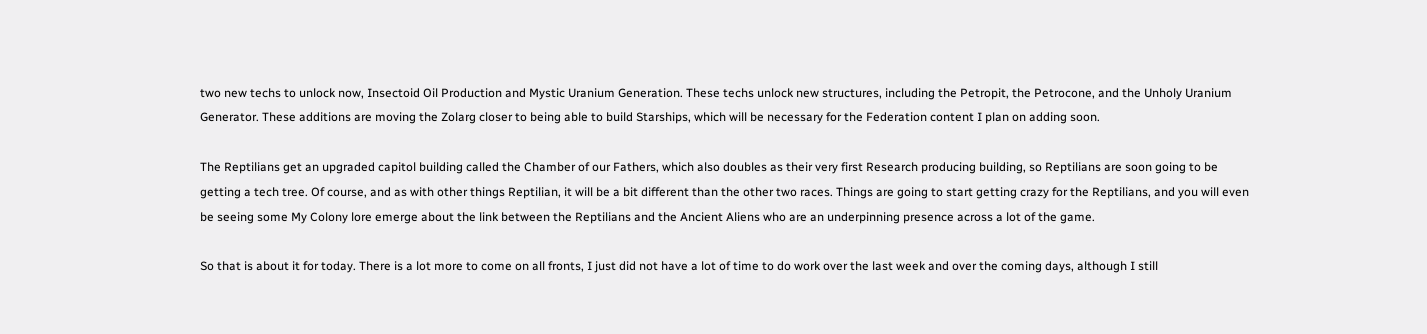two new techs to unlock now, Insectoid Oil Production and Mystic Uranium Generation. These techs unlock new structures, including the Petropit, the Petrocone, and the Unholy Uranium Generator. These additions are moving the Zolarg closer to being able to build Starships, which will be necessary for the Federation content I plan on adding soon.

The Reptilians get an upgraded capitol building called the Chamber of our Fathers, which also doubles as their very first Research producing building, so Reptilians are soon going to be getting a tech tree. Of course, and as with other things Reptilian, it will be a bit different than the other two races. Things are going to start getting crazy for the Reptilians, and you will even be seeing some My Colony lore emerge about the link between the Reptilians and the Ancient Aliens who are an underpinning presence across a lot of the game.

So that is about it for today. There is a lot more to come on all fronts, I just did not have a lot of time to do work over the last week and over the coming days, although I still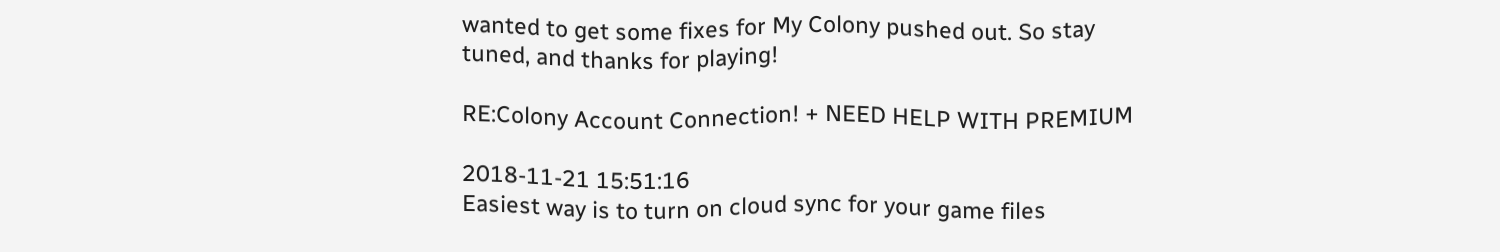wanted to get some fixes for My Colony pushed out. So stay tuned, and thanks for playing!

RE:Colony Account Connection! + NEED HELP WITH PREMIUM

2018-11-21 15:51:16
Easiest way is to turn on cloud sync for your game files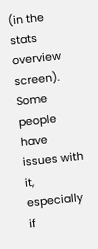(in the stats overview screen). Some people have issues with it, especially if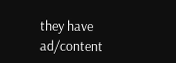they have ad/content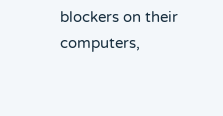blockers on their computers,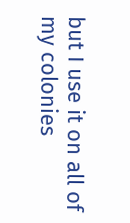but I use it on all of my colonies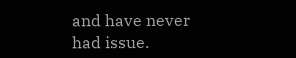and have never had issue.